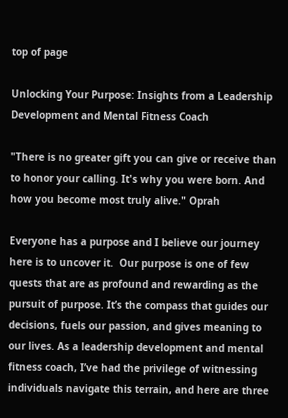top of page

Unlocking Your Purpose: Insights from a Leadership Development and Mental Fitness Coach

"There is no greater gift you can give or receive than to honor your calling. It's why you were born. And how you become most truly alive." Oprah

Everyone has a purpose and I believe our journey here is to uncover it.  Our purpose is one of few quests that are as profound and rewarding as the pursuit of purpose. It’s the compass that guides our decisions, fuels our passion, and gives meaning to our lives. As a leadership development and mental fitness coach, I’ve had the privilege of witnessing individuals navigate this terrain, and here are three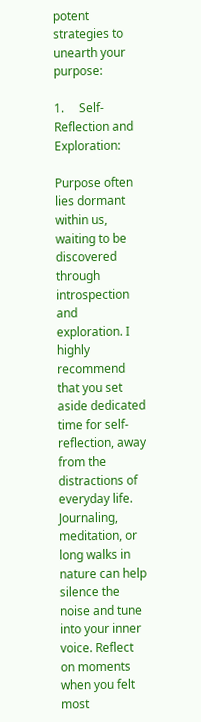potent strategies to unearth your purpose:

1.     Self-Reflection and Exploration:

Purpose often lies dormant within us, waiting to be discovered through introspection and exploration. I highly recommend that you set aside dedicated time for self-reflection, away from the distractions of everyday life. Journaling, meditation, or long walks in nature can help silence the noise and tune into your inner voice. Reflect on moments when you felt most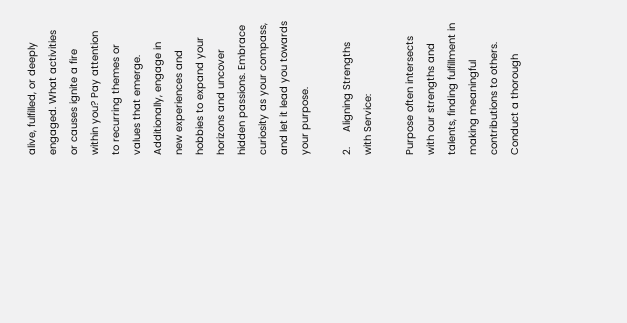alive, fulfilled, or deeply engaged. What activities or causes ignite a fire within you? Pay attention to recurring themes or values that emerge. Additionally, engage in new experiences and hobbies to expand your horizons and uncover hidden passions. Embrace curiosity as your compass, and let it lead you towards your purpose.

2.     Aligning Strengths with Service:

Purpose often intersects with our strengths and talents, finding fulfillment in making meaningful contributions to others. Conduct a thorough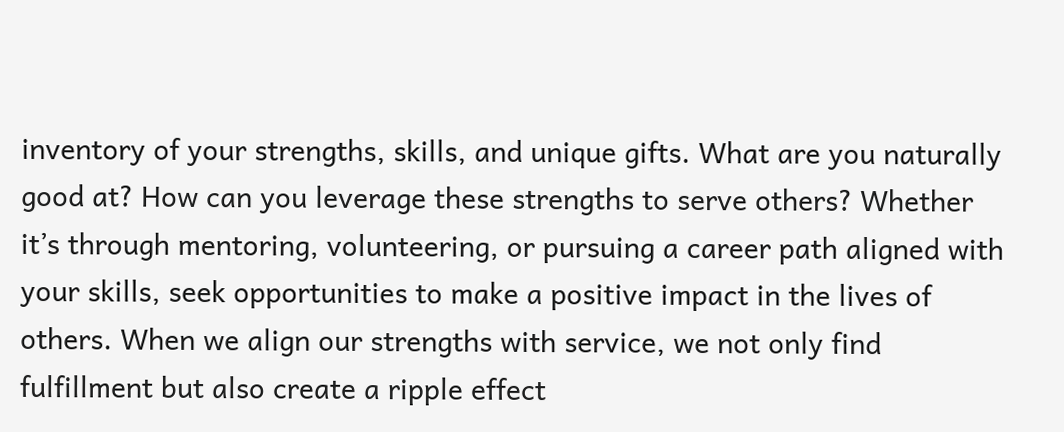inventory of your strengths, skills, and unique gifts. What are you naturally good at? How can you leverage these strengths to serve others? Whether it’s through mentoring, volunteering, or pursuing a career path aligned with your skills, seek opportunities to make a positive impact in the lives of others. When we align our strengths with service, we not only find fulfillment but also create a ripple effect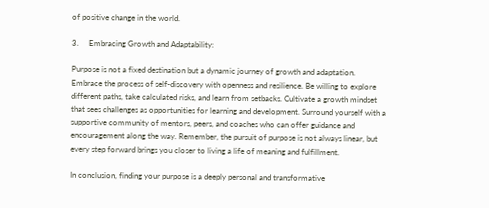of positive change in the world.

3.     Embracing Growth and Adaptability:

Purpose is not a fixed destination but a dynamic journey of growth and adaptation. Embrace the process of self-discovery with openness and resilience. Be willing to explore different paths, take calculated risks, and learn from setbacks. Cultivate a growth mindset that sees challenges as opportunities for learning and development. Surround yourself with a supportive community of mentors, peers, and coaches who can offer guidance and encouragement along the way. Remember, the pursuit of purpose is not always linear, but every step forward brings you closer to living a life of meaning and fulfillment.

In conclusion, finding your purpose is a deeply personal and transformative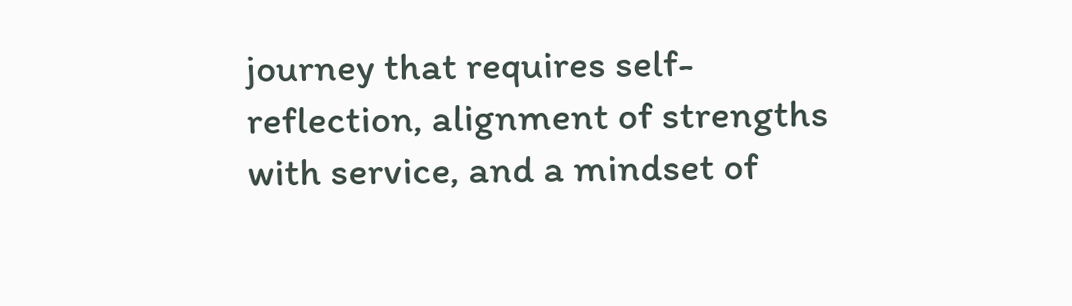journey that requires self-reflection, alignment of strengths with service, and a mindset of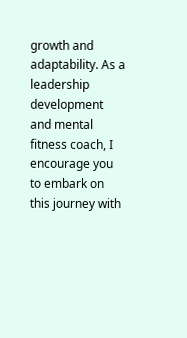growth and adaptability. As a leadership development and mental fitness coach, I encourage you to embark on this journey with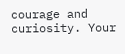courage and curiosity. Your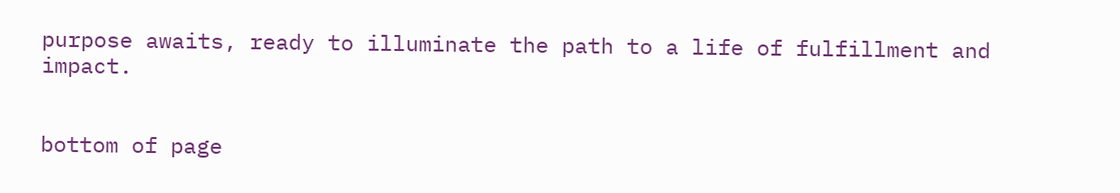purpose awaits, ready to illuminate the path to a life of fulfillment and impact.


bottom of page